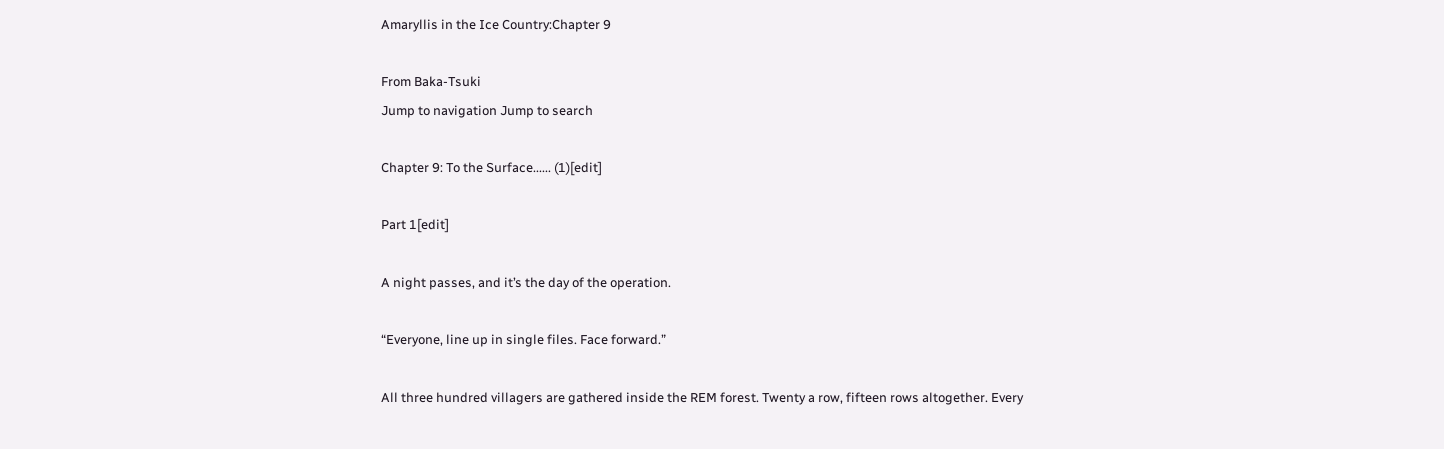Amaryllis in the Ice Country:Chapter 9

From Baka-Tsuki
Jump to navigation Jump to search

Chapter 9: To the Surface...... (1)[edit]

Part 1[edit]

A night passes, and it’s the day of the operation.

“Everyone, line up in single files. Face forward.”

All three hundred villagers are gathered inside the REM forest. Twenty a row, fifteen rows altogether. Every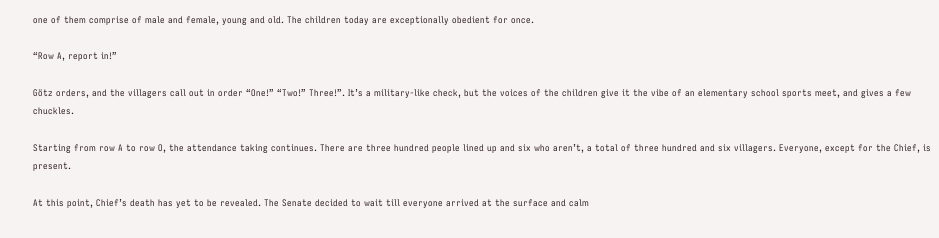one of them comprise of male and female, young and old. The children today are exceptionally obedient for once.

“Row A, report in!”

Götz orders, and the villagers call out in order “One!” “Two!” Three!”. It’s a military-like check, but the voices of the children give it the vibe of an elementary school sports meet, and gives a few chuckles.

Starting from row A to row O, the attendance taking continues. There are three hundred people lined up and six who aren’t, a total of three hundred and six villagers. Everyone, except for the Chief, is present.

At this point, Chief’s death has yet to be revealed. The Senate decided to wait till everyone arrived at the surface and calm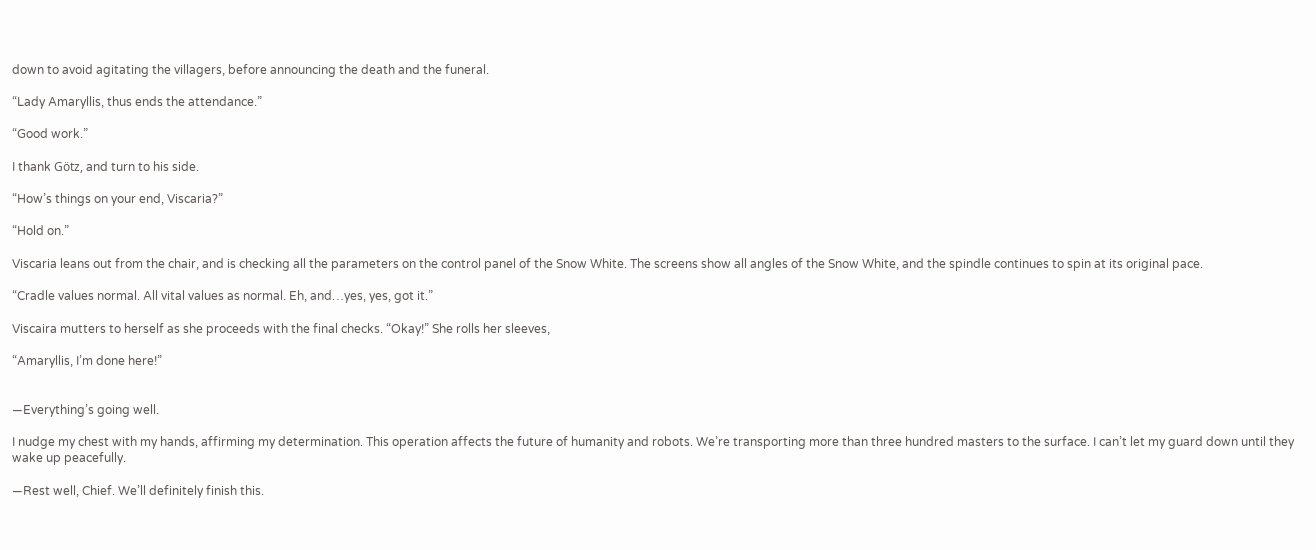down to avoid agitating the villagers, before announcing the death and the funeral.

“Lady Amaryllis, thus ends the attendance.”

“Good work.”

I thank Götz, and turn to his side.

“How’s things on your end, Viscaria?”

“Hold on.”

Viscaria leans out from the chair, and is checking all the parameters on the control panel of the Snow White. The screens show all angles of the Snow White, and the spindle continues to spin at its original pace.

“Cradle values normal. All vital values as normal. Eh, and…yes, yes, got it.”

Viscaira mutters to herself as she proceeds with the final checks. “Okay!” She rolls her sleeves,

“Amaryllis, I’m done here!”


—Everything’s going well.

I nudge my chest with my hands, affirming my determination. This operation affects the future of humanity and robots. We’re transporting more than three hundred masters to the surface. I can’t let my guard down until they wake up peacefully.

—Rest well, Chief. We’ll definitely finish this.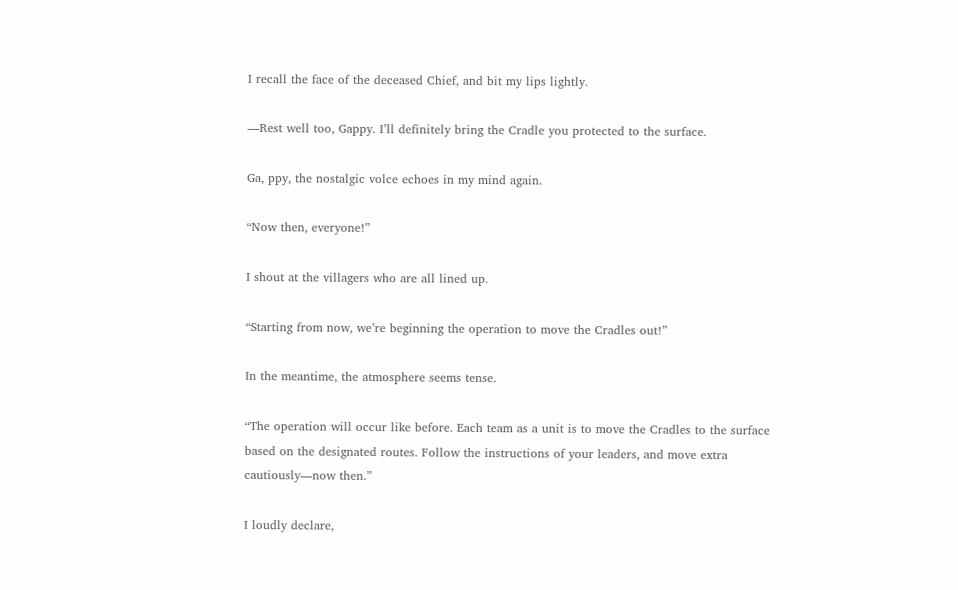I recall the face of the deceased Chief, and bit my lips lightly.

—Rest well too, Gappy. I’ll definitely bring the Cradle you protected to the surface.

Ga, ppy, the nostalgic volce echoes in my mind again.

“Now then, everyone!”

I shout at the villagers who are all lined up.

“Starting from now, we’re beginning the operation to move the Cradles out!”

In the meantime, the atmosphere seems tense.

“The operation will occur like before. Each team as a unit is to move the Cradles to the surface based on the designated routes. Follow the instructions of your leaders, and move extra cautiously—now then.”

I loudly declare,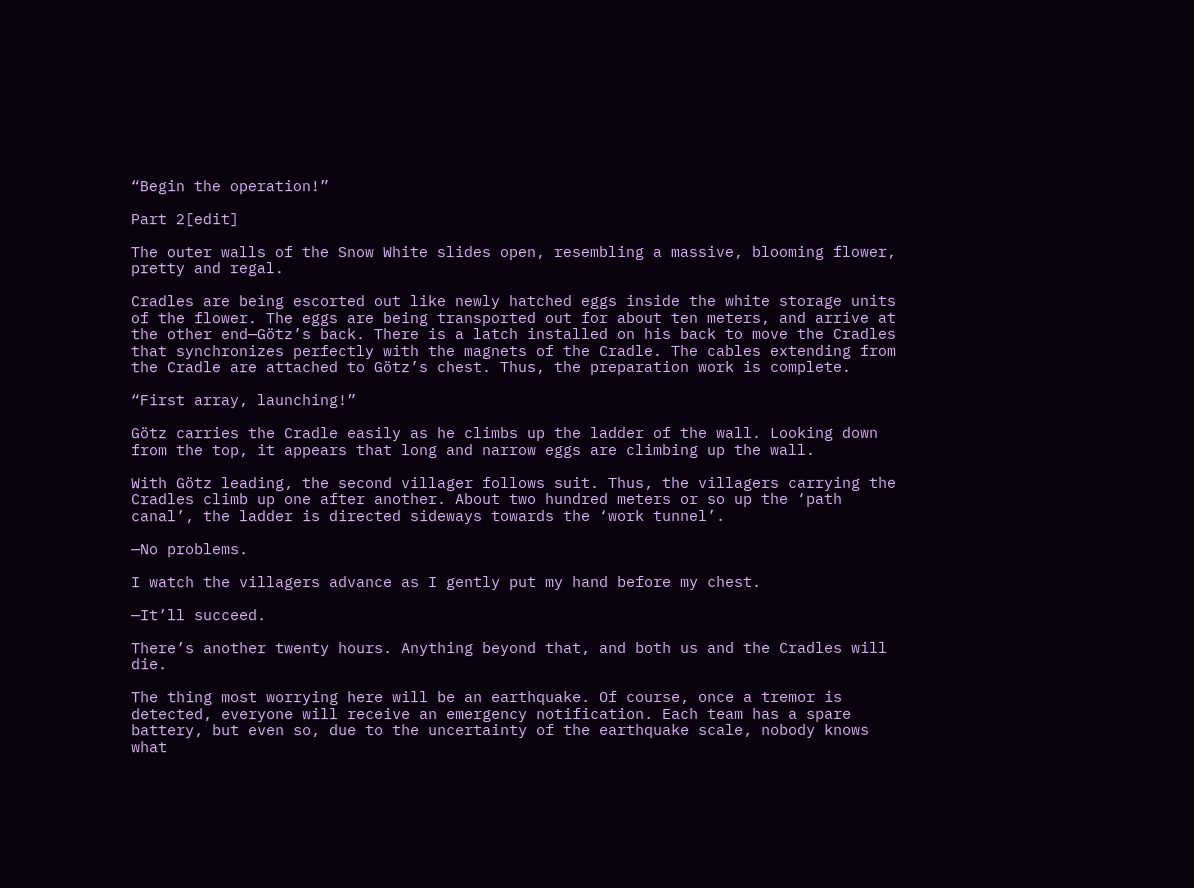“Begin the operation!”

Part 2[edit]

The outer walls of the Snow White slides open, resembling a massive, blooming flower, pretty and regal.

Cradles are being escorted out like newly hatched eggs inside the white storage units of the flower. The eggs are being transported out for about ten meters, and arrive at the other end—Götz’s back. There is a latch installed on his back to move the Cradles that synchronizes perfectly with the magnets of the Cradle. The cables extending from the Cradle are attached to Götz’s chest. Thus, the preparation work is complete.

“First array, launching!”

Götz carries the Cradle easily as he climbs up the ladder of the wall. Looking down from the top, it appears that long and narrow eggs are climbing up the wall.

With Götz leading, the second villager follows suit. Thus, the villagers carrying the Cradles climb up one after another. About two hundred meters or so up the ‘path canal’, the ladder is directed sideways towards the ‘work tunnel’.

—No problems.

I watch the villagers advance as I gently put my hand before my chest.

—It’ll succeed.

There’s another twenty hours. Anything beyond that, and both us and the Cradles will die.

The thing most worrying here will be an earthquake. Of course, once a tremor is detected, everyone will receive an emergency notification. Each team has a spare battery, but even so, due to the uncertainty of the earthquake scale, nobody knows what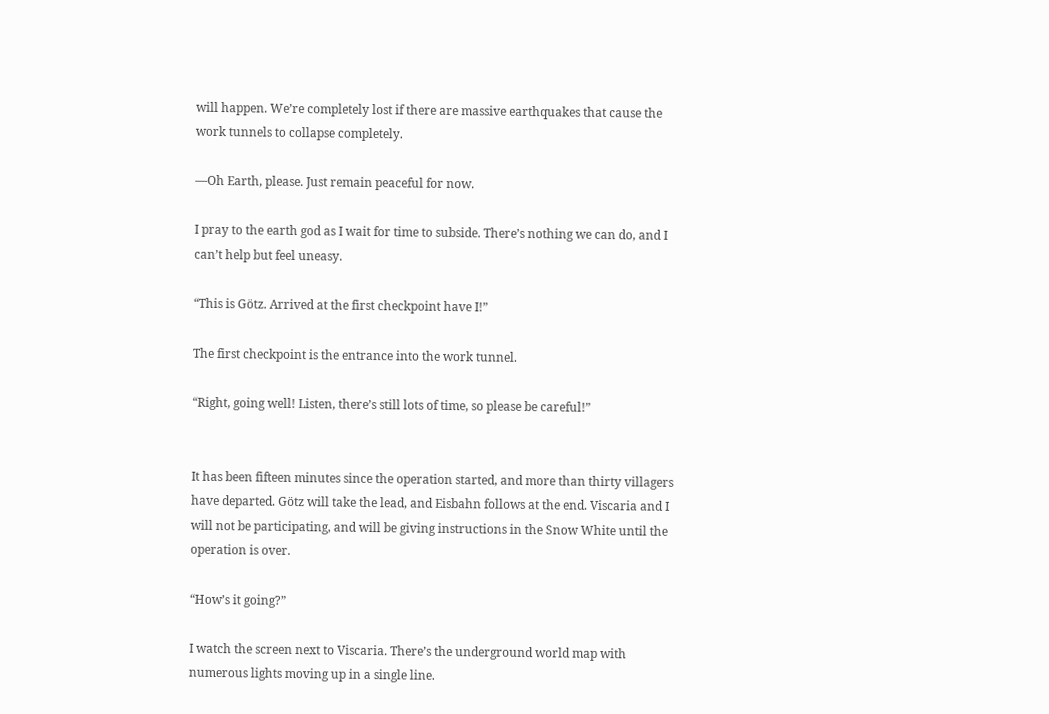will happen. We’re completely lost if there are massive earthquakes that cause the work tunnels to collapse completely.

—Oh Earth, please. Just remain peaceful for now.

I pray to the earth god as I wait for time to subside. There’s nothing we can do, and I can’t help but feel uneasy.

“This is Götz. Arrived at the first checkpoint have I!”

The first checkpoint is the entrance into the work tunnel.

“Right, going well! Listen, there’s still lots of time, so please be careful!”


It has been fifteen minutes since the operation started, and more than thirty villagers have departed. Götz will take the lead, and Eisbahn follows at the end. Viscaria and I will not be participating, and will be giving instructions in the Snow White until the operation is over.

“How’s it going?”

I watch the screen next to Viscaria. There’s the underground world map with numerous lights moving up in a single line.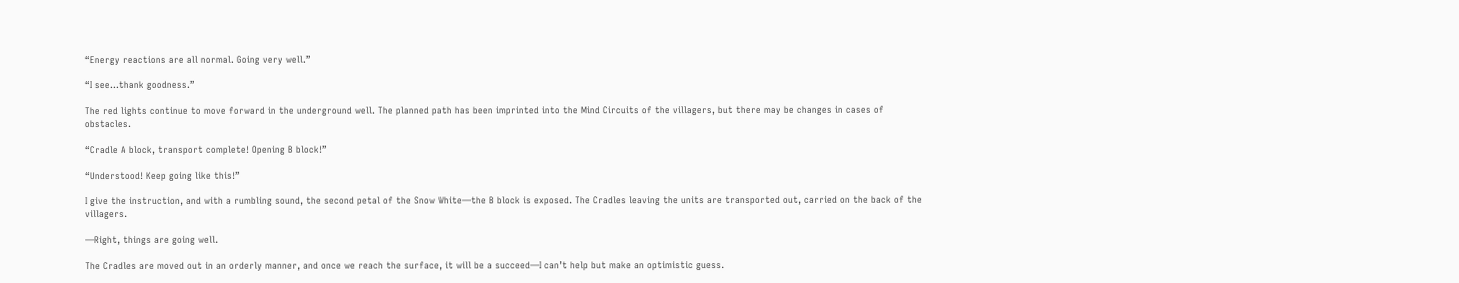“Energy reactions are all normal. Going very well.”

“I see…thank goodness.”

The red lights continue to move forward in the underground well. The planned path has been imprinted into the Mind Circuits of the villagers, but there may be changes in cases of obstacles.

“Cradle A block, transport complete! Opening B block!”

“Understood! Keep going like this!”

I give the instruction, and with a rumbling sound, the second petal of the Snow White—the B block is exposed. The Cradles leaving the units are transported out, carried on the back of the villagers.

—Right, things are going well.

The Cradles are moved out in an orderly manner, and once we reach the surface, it will be a succeed—I can’t help but make an optimistic guess.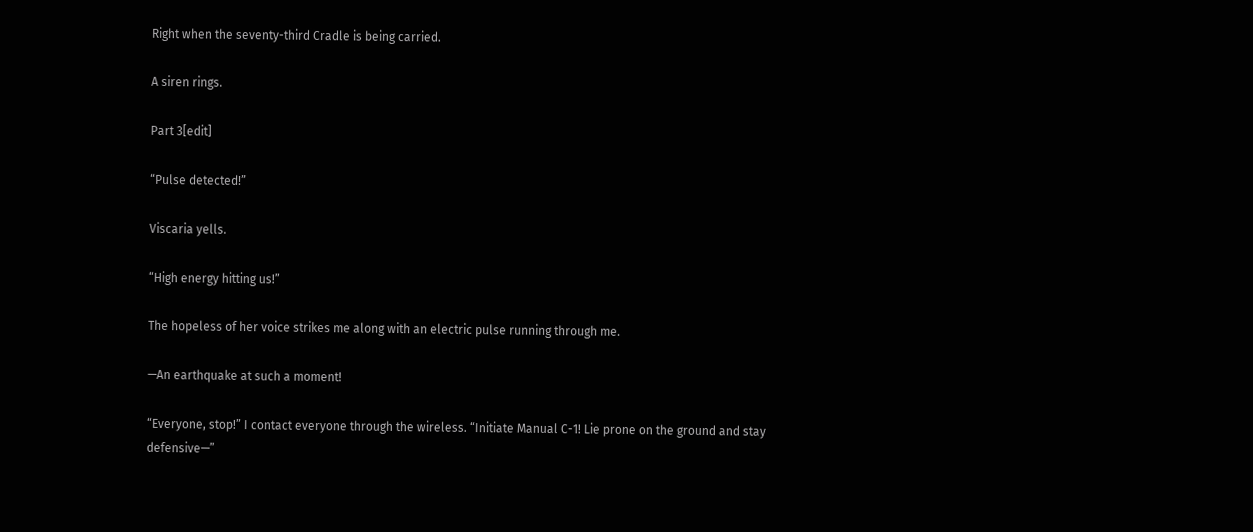Right when the seventy-third Cradle is being carried.

A siren rings.

Part 3[edit]

“Pulse detected!”

Viscaria yells.

“High energy hitting us!”

The hopeless of her voice strikes me along with an electric pulse running through me.

—An earthquake at such a moment!

“Everyone, stop!” I contact everyone through the wireless. “Initiate Manual C-1! Lie prone on the ground and stay defensive—”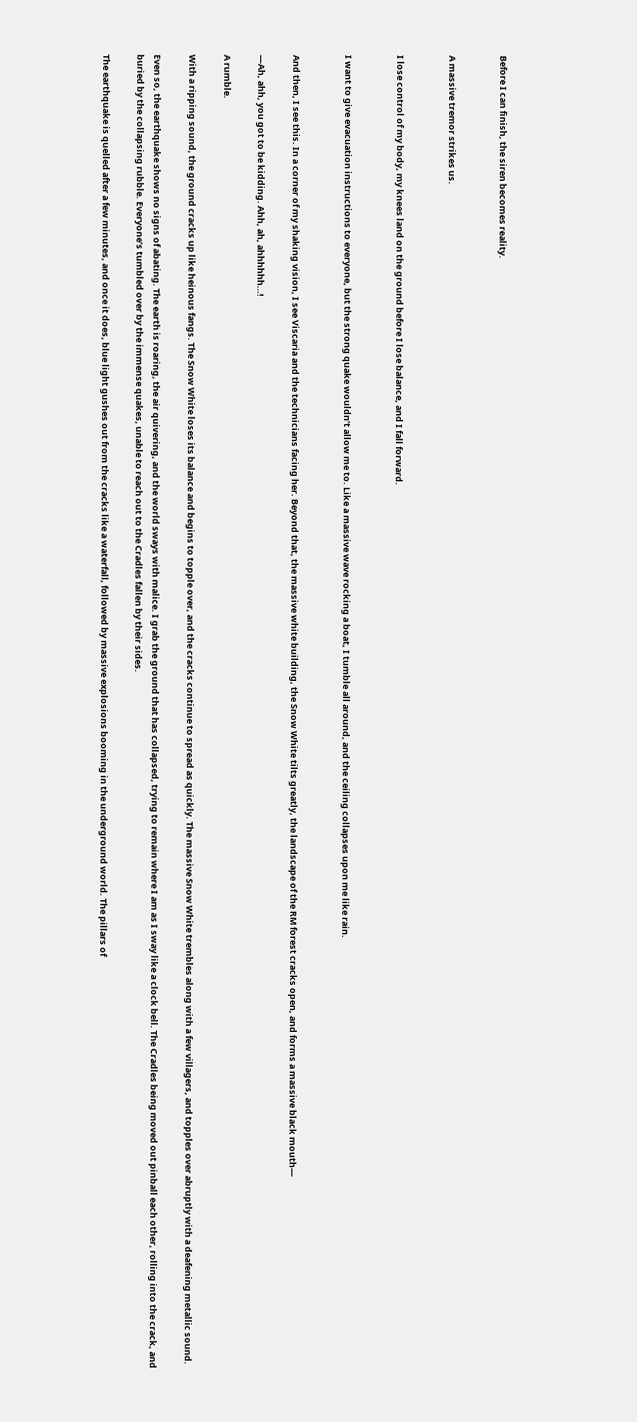Before I can finish, the siren becomes reality.


A massive tremor strikes us.


I lose control of my body, my knees land on the ground before I lose balance, and I fall forward.


I want to give evacuation instructions to everyone, but the strong quake wouldn’t allow me to. Like a massive wave rocking a boat, I tumble all around, and the ceiling collapses upon me like rain.


And then, I see this. In a corner of my shaking vision, I see Viscaria and the technicians facing her. Beyond that, the massive white building, the Snow White tilts greatly, the landscape of the RM forest cracks open, and forms a massive black mouth—

—Ah, ahh, you got to be kidding. Ahh, ah, ahhhhhh…!

A rumble.

With a ripping sound, the ground cracks up like heinous fangs. The Snow White loses its balance and begins to topple over, and the cracks continue to spread as quickly. The massive Snow White trembles along with a few villagers, and topples over abruptly with a deafening metallic sound.

Even so, the earthquake shows no signs of abating. The earth is roaring, the air quivering, and the world sways with malice. I grab the ground that has collapsed, trying to remain where I am as I sway like a clock bell. The Cradles being moved out pinball each other, rolling into the crack, and buried by the collapsing rubble. Everyone’s tumbled over by the immense quakes, unable to reach out to the Cradles fallen by their sides.

The earthquake is quelled after a few minutes, and once it does, blue light gushes out from the cracks like a waterfall, followed by massive explosions booming in the underground world. The pillars of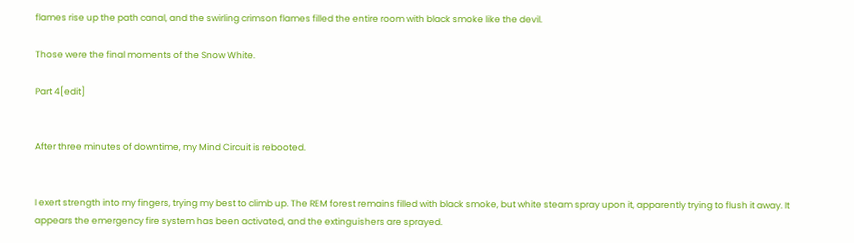flames rise up the path canal, and the swirling crimson flames filled the entire room with black smoke like the devil.

Those were the final moments of the Snow White.

Part 4[edit]


After three minutes of downtime, my Mind Circuit is rebooted.


I exert strength into my fingers, trying my best to climb up. The REM forest remains filled with black smoke, but white steam spray upon it, apparently trying to flush it away. It appears the emergency fire system has been activated, and the extinguishers are sprayed.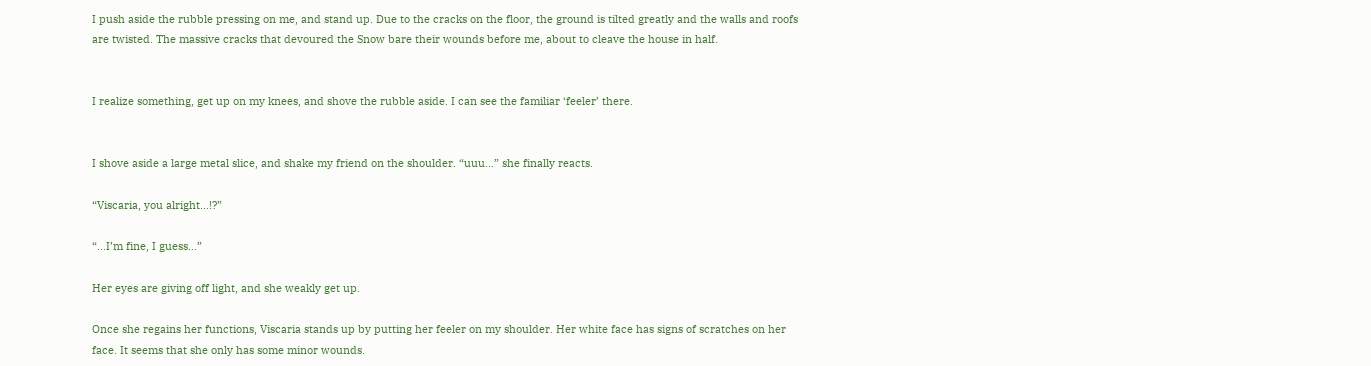I push aside the rubble pressing on me, and stand up. Due to the cracks on the floor, the ground is tilted greatly and the walls and roofs are twisted. The massive cracks that devoured the Snow bare their wounds before me, about to cleave the house in half.


I realize something, get up on my knees, and shove the rubble aside. I can see the familiar ‘feeler’ there.


I shove aside a large metal slice, and shake my friend on the shoulder. “uuu…” she finally reacts.

“Viscaria, you alright…!?”

“…I’m fine, I guess…”

Her eyes are giving off light, and she weakly get up.

Once she regains her functions, Viscaria stands up by putting her feeler on my shoulder. Her white face has signs of scratches on her face. It seems that she only has some minor wounds.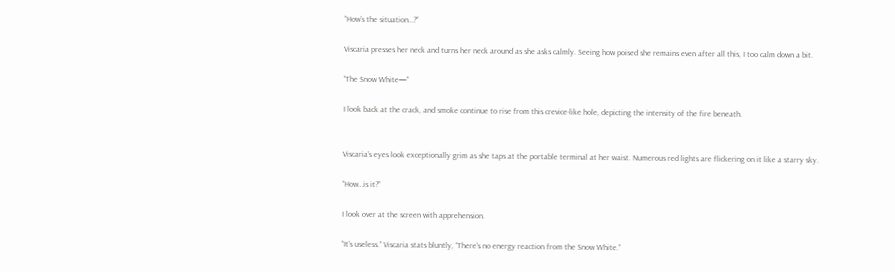“How’s the situation…?”

Viscaria presses her neck and turns her neck around as she asks calmly. Seeing how poised she remains even after all this, I too calm down a bit.

“The Snow White—”

I look back at the crack, and smoke continue to rise from this crevice-like hole, depicting the intensity of the fire beneath.


Viscaria’s eyes look exceptionally grim as she taps at the portable terminal at her waist. Numerous red lights are flickering on it like a starry sky.

“How…is it?”

I look over at the screen with apprehension.

“It’s useless.” Viscaria stats bluntly, “There’s no energy reaction from the Snow White.”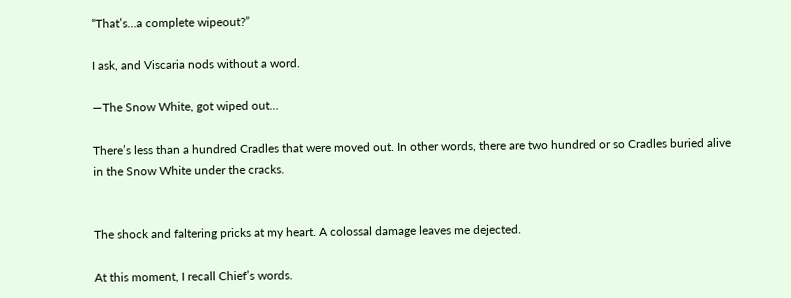“That’s…a complete wipeout?”

I ask, and Viscaria nods without a word.

—The Snow White, got wiped out…

There’s less than a hundred Cradles that were moved out. In other words, there are two hundred or so Cradles buried alive in the Snow White under the cracks.


The shock and faltering pricks at my heart. A colossal damage leaves me dejected.

At this moment, I recall Chief’s words.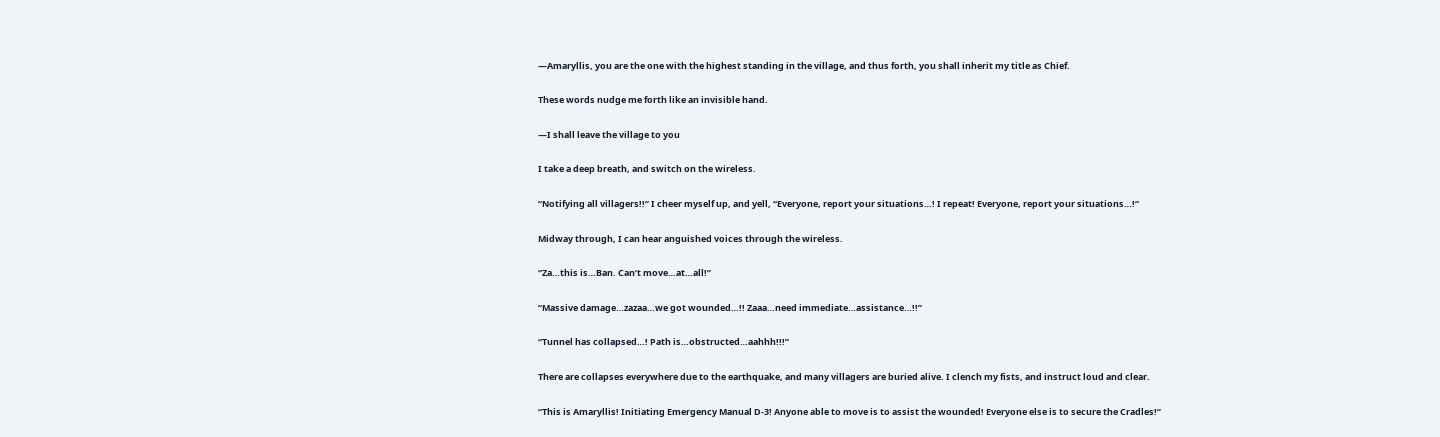—Amaryllis, you are the one with the highest standing in the village, and thus forth, you shall inherit my title as Chief.

These words nudge me forth like an invisible hand.

—I shall leave the village to you

I take a deep breath, and switch on the wireless.

“Notifying all villagers!!” I cheer myself up, and yell, “Everyone, report your situations…! I repeat! Everyone, report your situations…!”

Midway through, I can hear anguished voices through the wireless.

“Za…this is…Ban. Can’t move…at…all!”

“Massive damage…zazaa…we got wounded…!! Zaaa…need immediate…assistance…!!”

“Tunnel has collapsed…! Path is…obstructed…aahhh!!!”

There are collapses everywhere due to the earthquake, and many villagers are buried alive. I clench my fists, and instruct loud and clear.

“This is Amaryllis! Initiating Emergency Manual D-3! Anyone able to move is to assist the wounded! Everyone else is to secure the Cradles!”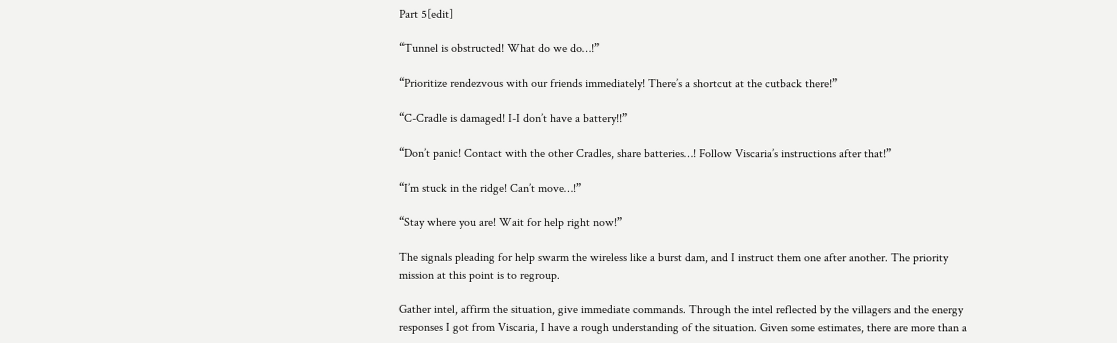Part 5[edit]

“Tunnel is obstructed! What do we do…!”

“Prioritize rendezvous with our friends immediately! There’s a shortcut at the cutback there!”

“C-Cradle is damaged! I-I don’t have a battery!!”

“Don’t panic! Contact with the other Cradles, share batteries…! Follow Viscaria’s instructions after that!”

“I’m stuck in the ridge! Can’t move…!”

“Stay where you are! Wait for help right now!”

The signals pleading for help swarm the wireless like a burst dam, and I instruct them one after another. The priority mission at this point is to regroup.

Gather intel, affirm the situation, give immediate commands. Through the intel reflected by the villagers and the energy responses I got from Viscaria, I have a rough understanding of the situation. Given some estimates, there are more than a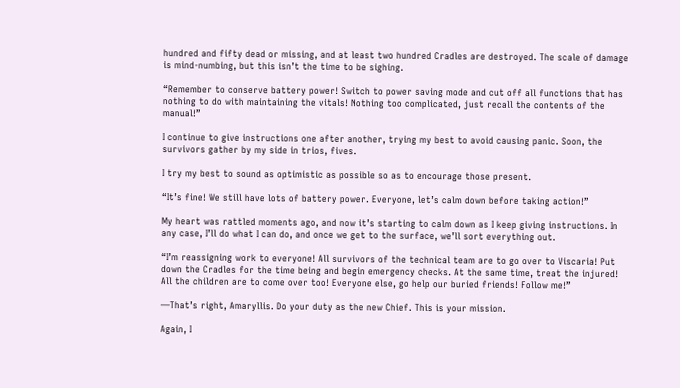hundred and fifty dead or missing, and at least two hundred Cradles are destroyed. The scale of damage is mind-numbing, but this isn’t the time to be sighing.

“Remember to conserve battery power! Switch to power saving mode and cut off all functions that has nothing to do with maintaining the vitals! Nothing too complicated, just recall the contents of the manual!”

I continue to give instructions one after another, trying my best to avoid causing panic. Soon, the survivors gather by my side in trios, fives.

I try my best to sound as optimistic as possible so as to encourage those present.

“It’s fine! We still have lots of battery power. Everyone, let’s calm down before taking action!”

My heart was rattled moments ago, and now it’s starting to calm down as I keep giving instructions. In any case, I’ll do what I can do, and once we get to the surface, we’ll sort everything out.

“I’m reassigning work to everyone! All survivors of the technical team are to go over to Viscaria! Put down the Cradles for the time being and begin emergency checks. At the same time, treat the injured! All the children are to come over too! Everyone else, go help our buried friends! Follow me!”

—That’s right, Amaryllis. Do your duty as the new Chief. This is your mission.

Again, I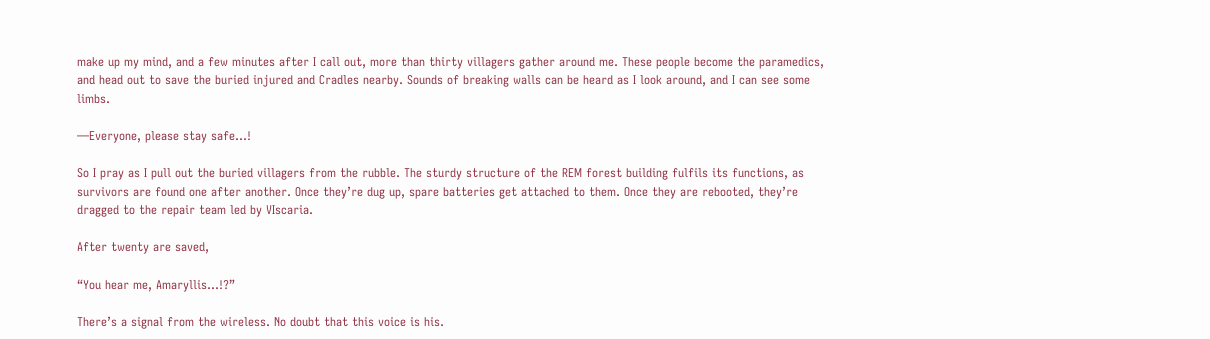make up my mind, and a few minutes after I call out, more than thirty villagers gather around me. These people become the paramedics, and head out to save the buried injured and Cradles nearby. Sounds of breaking walls can be heard as I look around, and I can see some limbs.

—Everyone, please stay safe…!

So I pray as I pull out the buried villagers from the rubble. The sturdy structure of the REM forest building fulfils its functions, as survivors are found one after another. Once they’re dug up, spare batteries get attached to them. Once they are rebooted, they’re dragged to the repair team led by VIscaria.

After twenty are saved,

“You hear me, Amaryllis…!?”

There’s a signal from the wireless. No doubt that this voice is his.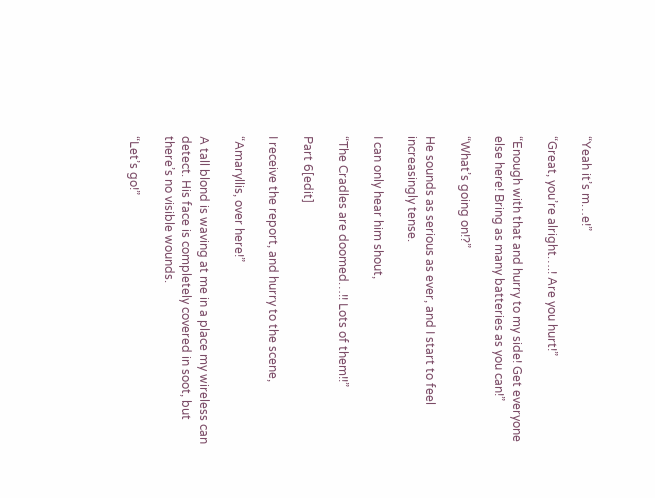“Yeah it’s m…e!”

“Great, you’re alright….! Are you hurt!”

“Enough with that and hurry to my side! Get everyone else here! Bring as many batteries as you can!”

“What’s going on!?”

He sounds as serious as ever, and I start to feel increasingly tense.

I can only hear him shout,

“The Cradles are doomed…!! Lots of them!!”

Part 6[edit]

I receive the report, and hurry to the scene,

“Amaryllis, over here!”

A tall blond is waving at me in a place my wireless can detect. His face is completely covered in soot, but there’s no visible wounds.

“Let’s go!”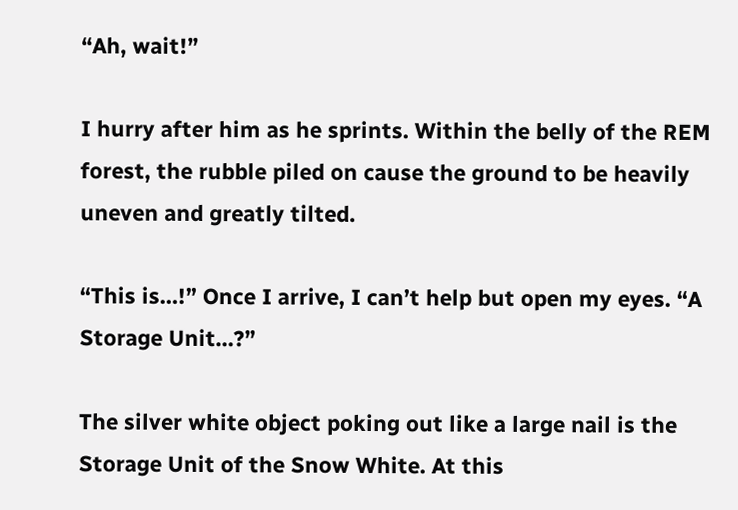“Ah, wait!”

I hurry after him as he sprints. Within the belly of the REM forest, the rubble piled on cause the ground to be heavily uneven and greatly tilted.

“This is…!” Once I arrive, I can’t help but open my eyes. “A Storage Unit…?”

The silver white object poking out like a large nail is the Storage Unit of the Snow White. At this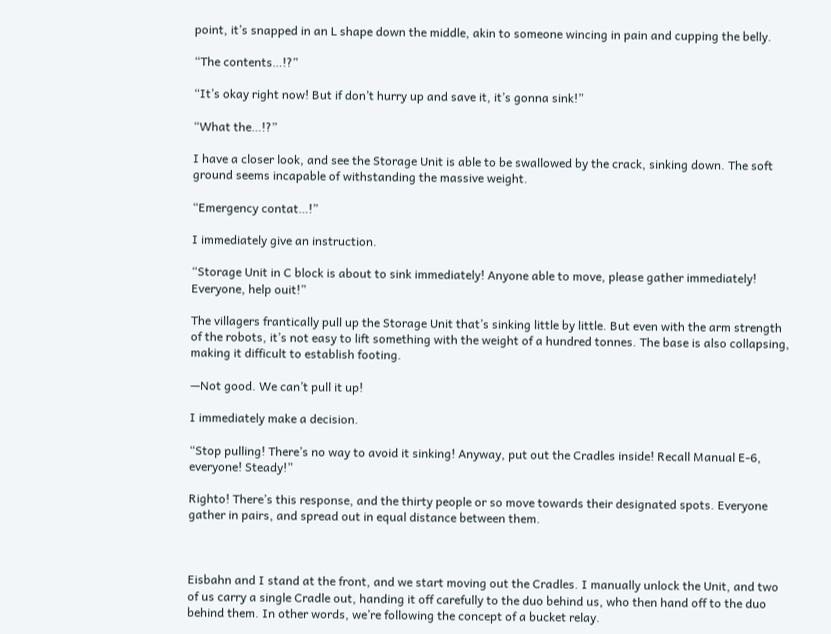point, it’s snapped in an L shape down the middle, akin to someone wincing in pain and cupping the belly.

“The contents…!?”

“It’s okay right now! But if don’t hurry up and save it, it’s gonna sink!”

“What the…!?”

I have a closer look, and see the Storage Unit is able to be swallowed by the crack, sinking down. The soft ground seems incapable of withstanding the massive weight.

“Emergency contat…!”

I immediately give an instruction.

“Storage Unit in C block is about to sink immediately! Anyone able to move, please gather immediately! Everyone, help ouit!”

The villagers frantically pull up the Storage Unit that’s sinking little by little. But even with the arm strength of the robots, it’s not easy to lift something with the weight of a hundred tonnes. The base is also collapsing, making it difficult to establish footing.

—Not good. We can’t pull it up!

I immediately make a decision.

“Stop pulling! There’s no way to avoid it sinking! Anyway, put out the Cradles inside! Recall Manual E-6, everyone! Steady!”

Righto! There’s this response, and the thirty people or so move towards their designated spots. Everyone gather in pairs, and spread out in equal distance between them.



Eisbahn and I stand at the front, and we start moving out the Cradles. I manually unlock the Unit, and two of us carry a single Cradle out, handing it off carefully to the duo behind us, who then hand off to the duo behind them. In other words, we’re following the concept of a bucket relay.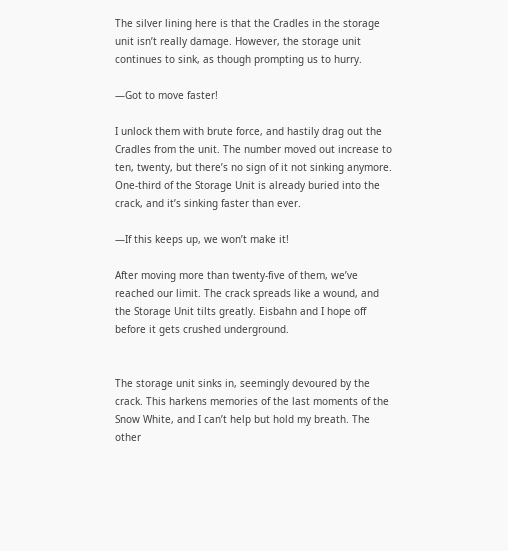The silver lining here is that the Cradles in the storage unit isn’t really damage. However, the storage unit continues to sink, as though prompting us to hurry.

—Got to move faster!

I unlock them with brute force, and hastily drag out the Cradles from the unit. The number moved out increase to ten, twenty, but there’s no sign of it not sinking anymore. One-third of the Storage Unit is already buried into the crack, and it’s sinking faster than ever.

—If this keeps up, we won’t make it!

After moving more than twenty-five of them, we’ve reached our limit. The crack spreads like a wound, and the Storage Unit tilts greatly. Eisbahn and I hope off before it gets crushed underground.


The storage unit sinks in, seemingly devoured by the crack. This harkens memories of the last moments of the Snow White, and I can’t help but hold my breath. The other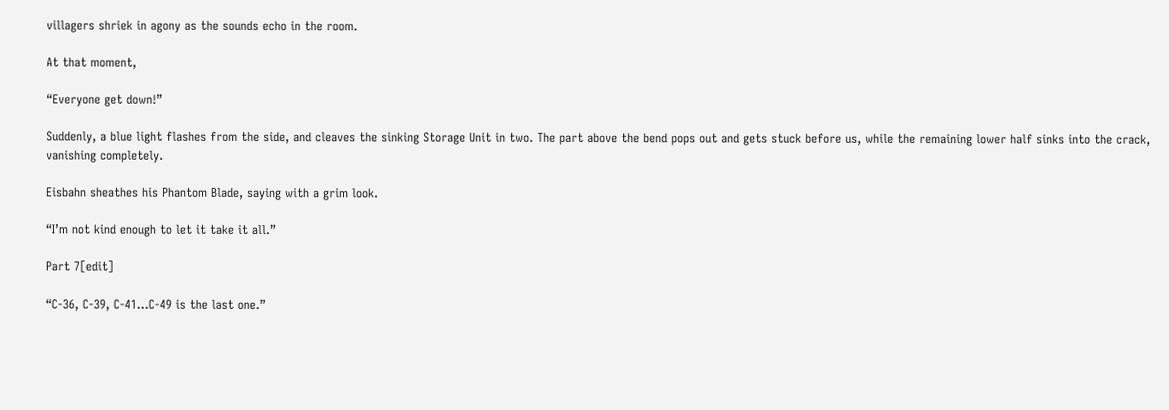villagers shriek in agony as the sounds echo in the room.

At that moment,

“Everyone get down!”

Suddenly, a blue light flashes from the side, and cleaves the sinking Storage Unit in two. The part above the bend pops out and gets stuck before us, while the remaining lower half sinks into the crack, vanishing completely.

Eisbahn sheathes his Phantom Blade, saying with a grim look.

“I’m not kind enough to let it take it all.”

Part 7[edit]

“C-36, C-39, C-41…C-49 is the last one.”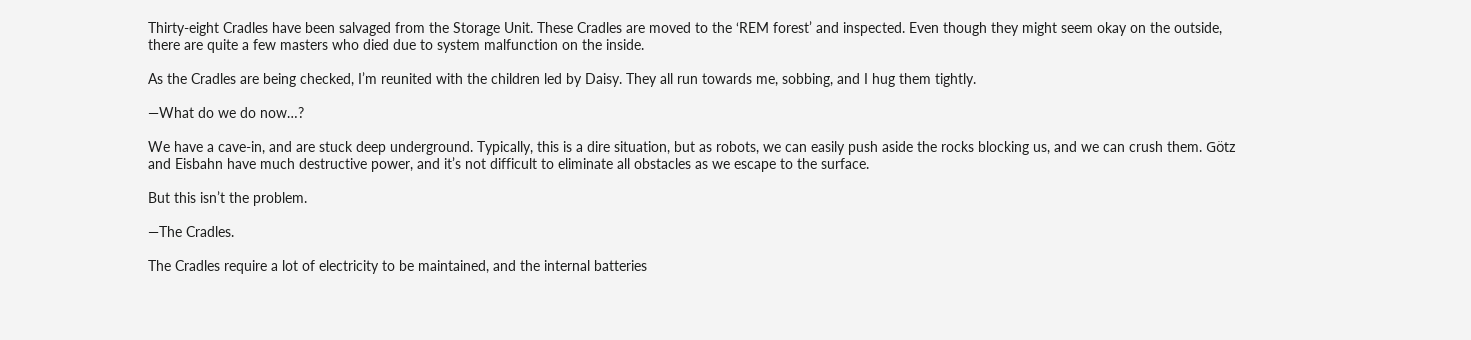Thirty-eight Cradles have been salvaged from the Storage Unit. These Cradles are moved to the ‘REM forest’ and inspected. Even though they might seem okay on the outside, there are quite a few masters who died due to system malfunction on the inside.

As the Cradles are being checked, I’m reunited with the children led by Daisy. They all run towards me, sobbing, and I hug them tightly.

—What do we do now…?

We have a cave-in, and are stuck deep underground. Typically, this is a dire situation, but as robots, we can easily push aside the rocks blocking us, and we can crush them. Götz and Eisbahn have much destructive power, and it’s not difficult to eliminate all obstacles as we escape to the surface.

But this isn’t the problem.

—The Cradles.

The Cradles require a lot of electricity to be maintained, and the internal batteries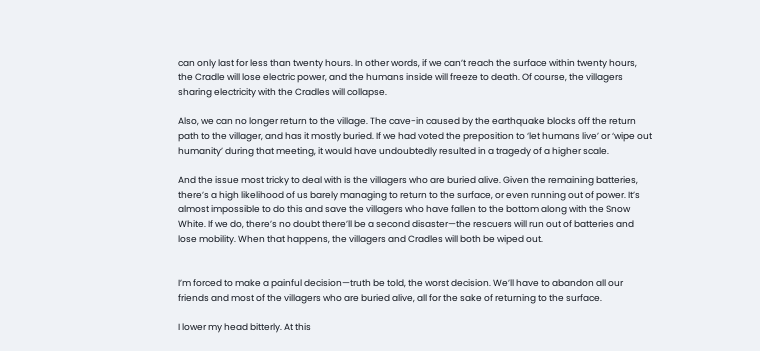can only last for less than twenty hours. In other words, if we can’t reach the surface within twenty hours, the Cradle will lose electric power, and the humans inside will freeze to death. Of course, the villagers sharing electricity with the Cradles will collapse.

Also, we can no longer return to the village. The cave-in caused by the earthquake blocks off the return path to the villager, and has it mostly buried. If we had voted the preposition to ‘let humans live’ or ‘wipe out humanity’ during that meeting, it would have undoubtedly resulted in a tragedy of a higher scale.

And the issue most tricky to deal with is the villagers who are buried alive. Given the remaining batteries, there’s a high likelihood of us barely managing to return to the surface, or even running out of power. It’s almost impossible to do this and save the villagers who have fallen to the bottom along with the Snow White. If we do, there’s no doubt there’ll be a second disaster—the rescuers will run out of batteries and lose mobility. When that happens, the villagers and Cradles will both be wiped out.


I’m forced to make a painful decision—truth be told, the worst decision. We’ll have to abandon all our friends and most of the villagers who are buried alive, all for the sake of returning to the surface.

I lower my head bitterly. At this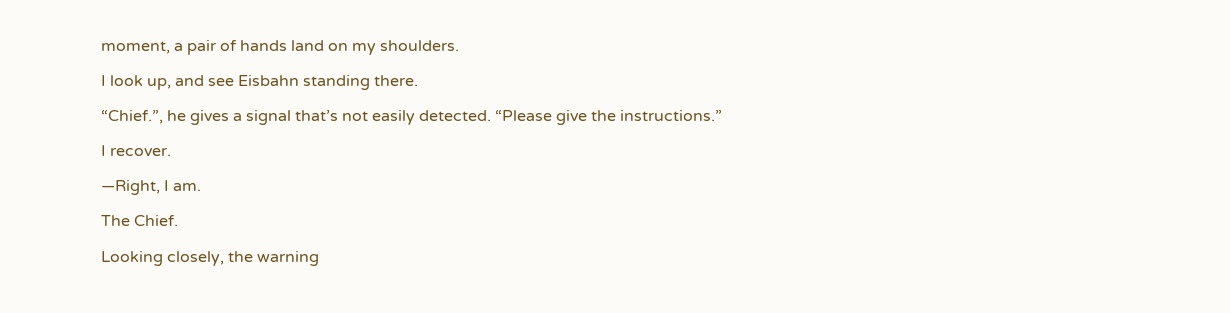moment, a pair of hands land on my shoulders.

I look up, and see Eisbahn standing there.

“Chief.”, he gives a signal that’s not easily detected. “Please give the instructions.”

I recover.

—Right, I am.

The Chief.

Looking closely, the warning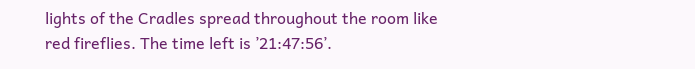lights of the Cradles spread throughout the room like red fireflies. The time left is ’21:47:56’.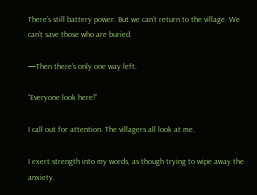There’s still battery power. But we can’t return to the village. We can’t save those who are buried.

—Then there’s only one way left.

“Everyone look here!”

I call out for attention. The villagers all look at me.

I exert strength into my words, as though trying to wipe away the anxiety.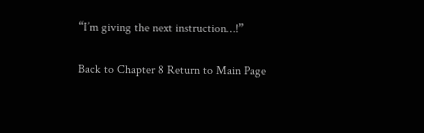“I’m giving the next instruction…!”

Back to Chapter 8 Return to Main Page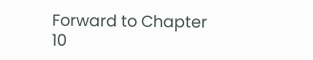Forward to Chapter 10